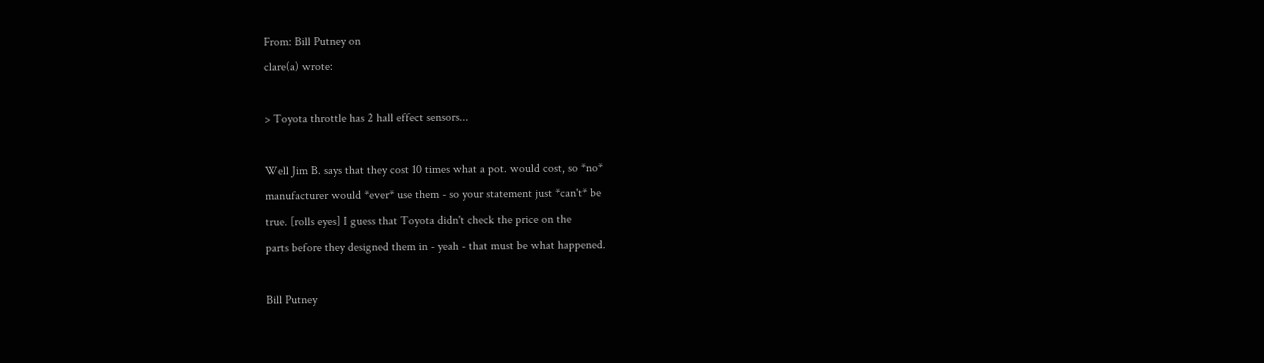From: Bill Putney on
clare(a) wrote:

> Toyota throttle has 2 hall effect sensors...

Well Jim B. says that they cost 10 times what a pot. would cost, so *no*
manufacturer would *ever* use them - so your statement just *can't* be
true. [rolls eyes] I guess that Toyota didn't check the price on the
parts before they designed them in - yeah - that must be what happened.

Bill Putney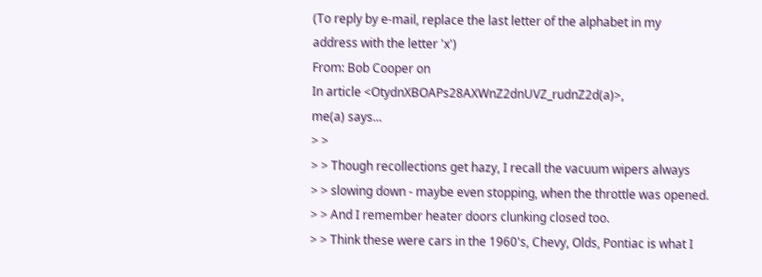(To reply by e-mail, replace the last letter of the alphabet in my
address with the letter 'x')
From: Bob Cooper on
In article <OtydnXBOAPs28AXWnZ2dnUVZ_rudnZ2d(a)>,
me(a) says...
> >
> > Though recollections get hazy, I recall the vacuum wipers always
> > slowing down - maybe even stopping, when the throttle was opened.
> > And I remember heater doors clunking closed too.
> > Think these were cars in the 1960's, Chevy, Olds, Pontiac is what I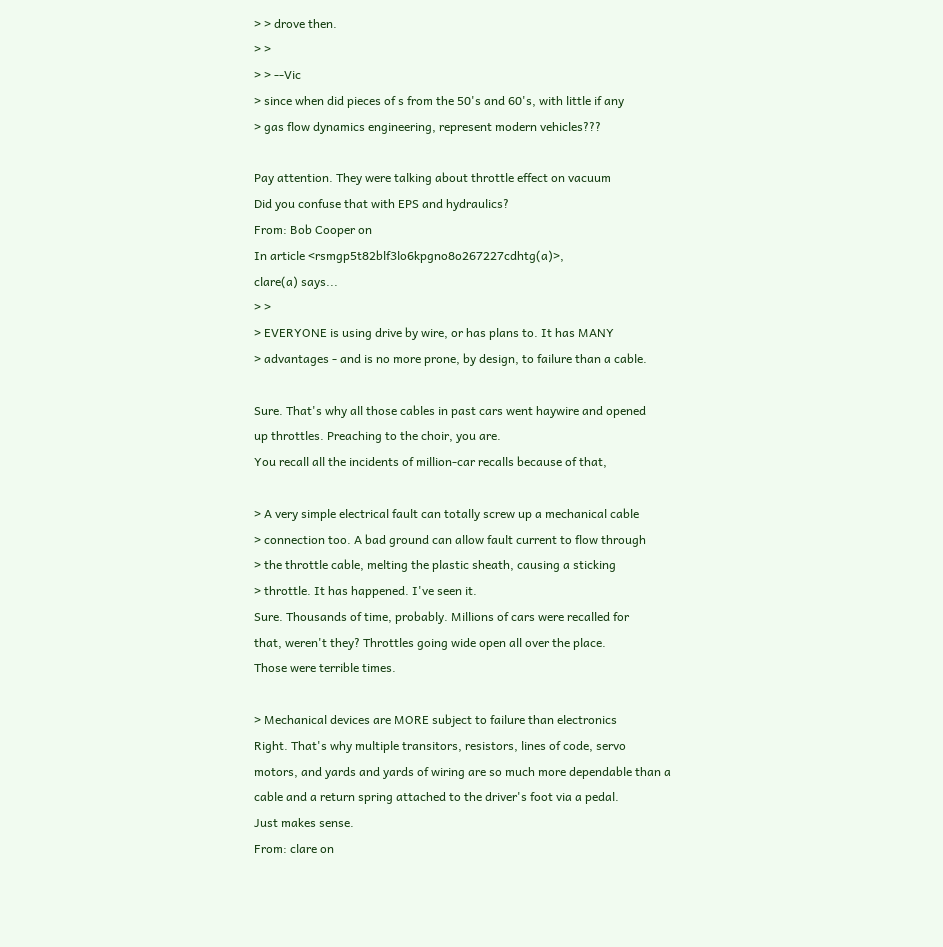> > drove then.
> >
> > --Vic
> since when did pieces of s from the 50's and 60's, with little if any
> gas flow dynamics engineering, represent modern vehicles???

Pay attention. They were talking about throttle effect on vacuum
Did you confuse that with EPS and hydraulics?
From: Bob Cooper on
In article <rsmgp5t82blf3lo6kpgno8o267227cdhtg(a)>,
clare(a) says...
> >
> EVERYONE is using drive by wire, or has plans to. It has MANY
> advantages - and is no more prone, by design, to failure than a cable.

Sure. That's why all those cables in past cars went haywire and opened
up throttles. Preaching to the choir, you are.
You recall all the incidents of million-car recalls because of that,

> A very simple electrical fault can totally screw up a mechanical cable
> connection too. A bad ground can allow fault current to flow through
> the throttle cable, melting the plastic sheath, causing a sticking
> throttle. It has happened. I've seen it.
Sure. Thousands of time, probably. Millions of cars were recalled for
that, weren't they? Throttles going wide open all over the place.
Those were terrible times.

> Mechanical devices are MORE subject to failure than electronics
Right. That's why multiple transitors, resistors, lines of code, servo
motors, and yards and yards of wiring are so much more dependable than a
cable and a return spring attached to the driver's foot via a pedal.
Just makes sense.
From: clare on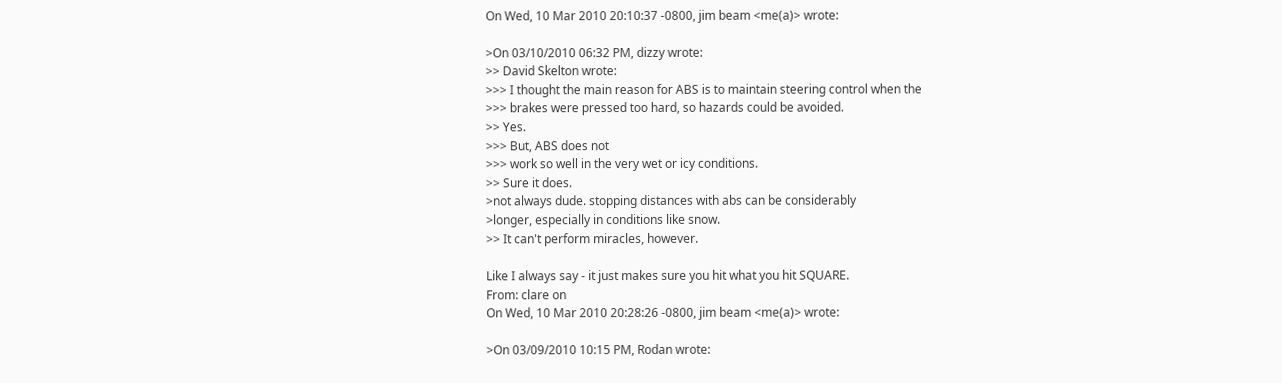On Wed, 10 Mar 2010 20:10:37 -0800, jim beam <me(a)> wrote:

>On 03/10/2010 06:32 PM, dizzy wrote:
>> David Skelton wrote:
>>> I thought the main reason for ABS is to maintain steering control when the
>>> brakes were pressed too hard, so hazards could be avoided.
>> Yes.
>>> But, ABS does not
>>> work so well in the very wet or icy conditions.
>> Sure it does.
>not always dude. stopping distances with abs can be considerably
>longer, especially in conditions like snow.
>> It can't perform miracles, however.

Like I always say - it just makes sure you hit what you hit SQUARE.
From: clare on
On Wed, 10 Mar 2010 20:28:26 -0800, jim beam <me(a)> wrote:

>On 03/09/2010 10:15 PM, Rodan wrote: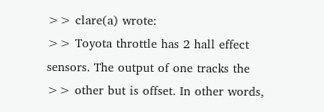>> clare(a) wrote:
>> Toyota throttle has 2 hall effect sensors. The output of one tracks the
>> other but is offset. In other words,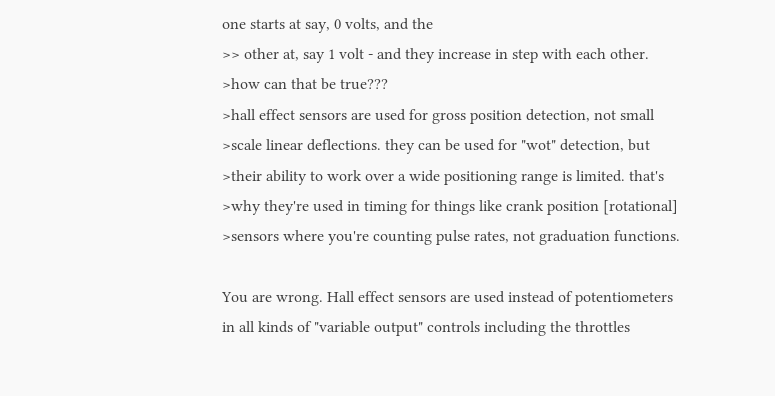one starts at say, 0 volts, and the
>> other at, say 1 volt - and they increase in step with each other.
>how can that be true???
>hall effect sensors are used for gross position detection, not small
>scale linear deflections. they can be used for "wot" detection, but
>their ability to work over a wide positioning range is limited. that's
>why they're used in timing for things like crank position [rotational]
>sensors where you're counting pulse rates, not graduation functions.

You are wrong. Hall effect sensors are used instead of potentiometers
in all kinds of "variable output" controls including the throttles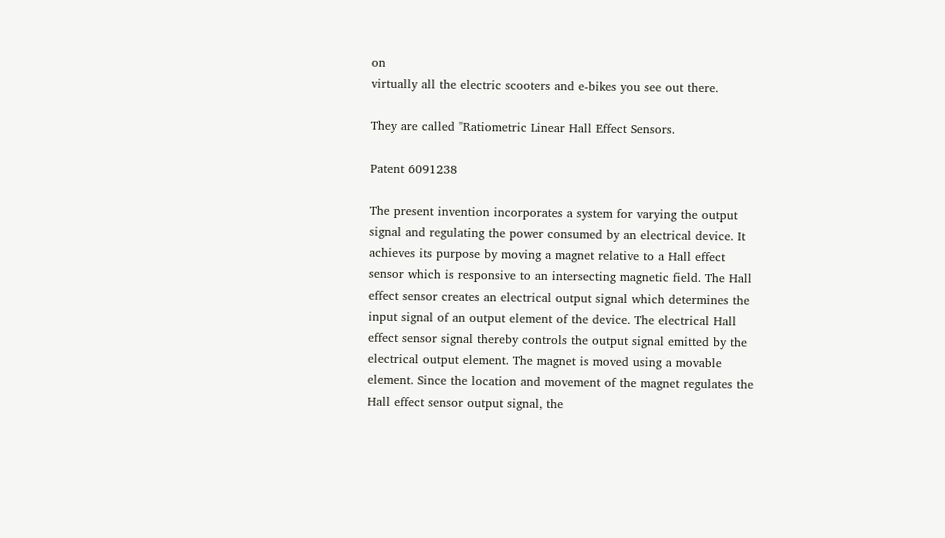on
virtually all the electric scooters and e-bikes you see out there.

They are called "Ratiometric Linear Hall Effect Sensors.

Patent 6091238

The present invention incorporates a system for varying the output
signal and regulating the power consumed by an electrical device. It
achieves its purpose by moving a magnet relative to a Hall effect
sensor which is responsive to an intersecting magnetic field. The Hall
effect sensor creates an electrical output signal which determines the
input signal of an output element of the device. The electrical Hall
effect sensor signal thereby controls the output signal emitted by the
electrical output element. The magnet is moved using a movable
element. Since the location and movement of the magnet regulates the
Hall effect sensor output signal, the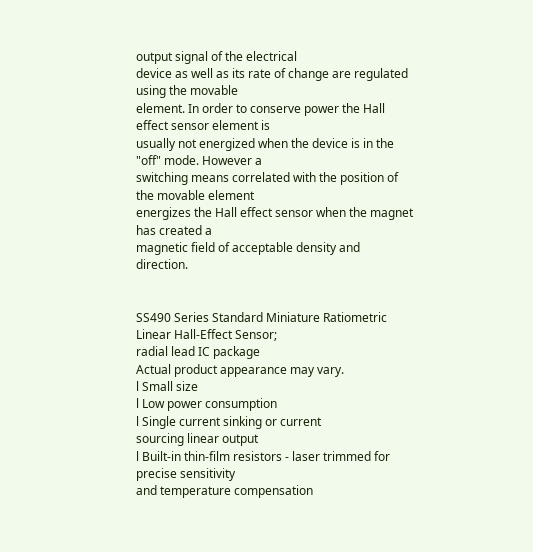output signal of the electrical
device as well as its rate of change are regulated using the movable
element. In order to conserve power the Hall effect sensor element is
usually not energized when the device is in the "off" mode. However a
switching means correlated with the position of the movable element
energizes the Hall effect sensor when the magnet has created a
magnetic field of acceptable density and direction.


SS490 Series Standard Miniature Ratiometric Linear Hall-Effect Sensor;
radial lead IC package
Actual product appearance may vary.
l Small size
l Low power consumption
l Single current sinking or current
sourcing linear output
l Built-in thin-film resistors - laser trimmed for precise sensitivity
and temperature compensation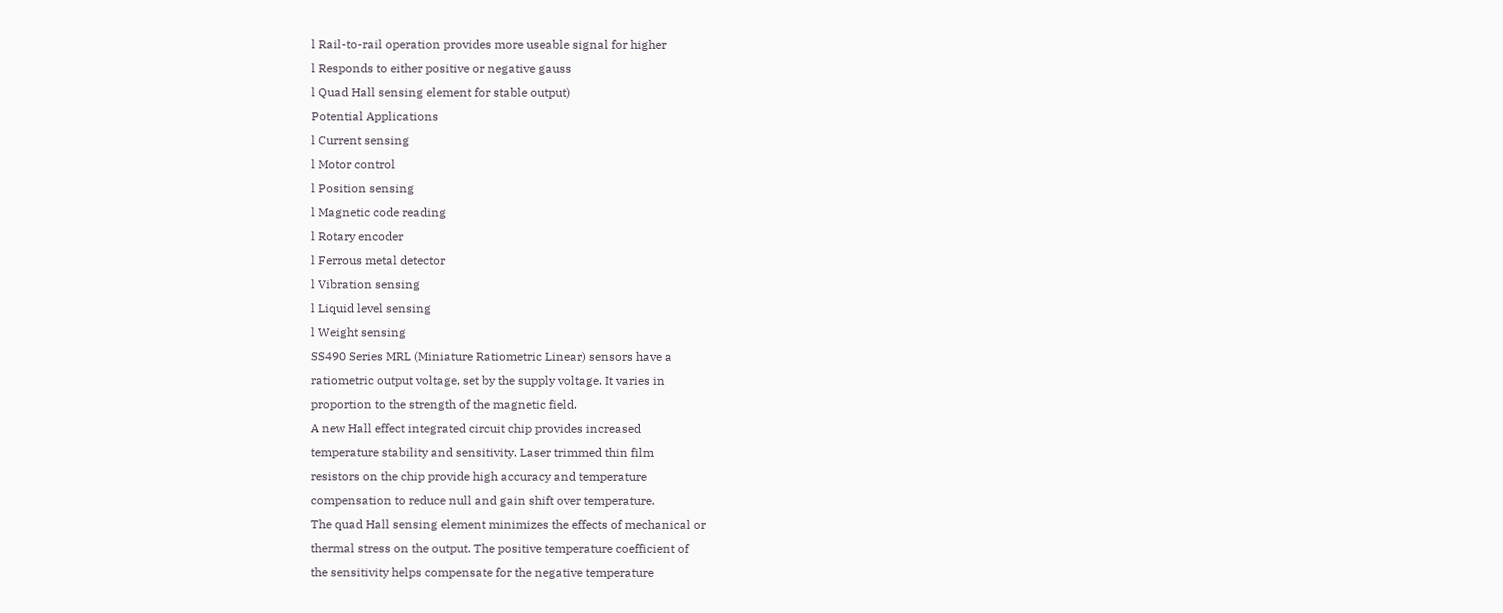l Rail-to-rail operation provides more useable signal for higher
l Responds to either positive or negative gauss
l Quad Hall sensing element for stable output)
Potential Applications
l Current sensing
l Motor control
l Position sensing
l Magnetic code reading
l Rotary encoder
l Ferrous metal detector
l Vibration sensing
l Liquid level sensing
l Weight sensing
SS490 Series MRL (Miniature Ratiometric Linear) sensors have a
ratiometric output voltage, set by the supply voltage. It varies in
proportion to the strength of the magnetic field.
A new Hall effect integrated circuit chip provides increased
temperature stability and sensitivity. Laser trimmed thin film
resistors on the chip provide high accuracy and temperature
compensation to reduce null and gain shift over temperature.
The quad Hall sensing element minimizes the effects of mechanical or
thermal stress on the output. The positive temperature coefficient of
the sensitivity helps compensate for the negative temperature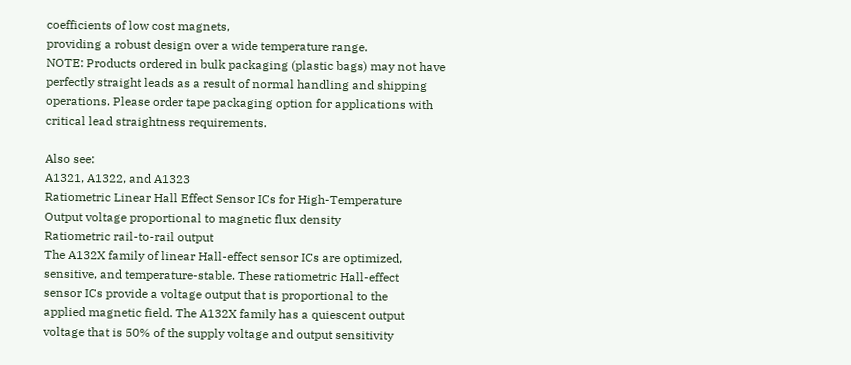coefficients of low cost magnets,
providing a robust design over a wide temperature range.
NOTE: Products ordered in bulk packaging (plastic bags) may not have
perfectly straight leads as a result of normal handling and shipping
operations. Please order tape packaging option for applications with
critical lead straightness requirements.

Also see:
A1321, A1322, and A1323
Ratiometric Linear Hall Effect Sensor ICs for High-Temperature
Output voltage proportional to magnetic flux density
Ratiometric rail-to-rail output
The A132X family of linear Hall-effect sensor ICs are optimized,
sensitive, and temperature-stable. These ratiometric Hall-effect
sensor ICs provide a voltage output that is proportional to the
applied magnetic field. The A132X family has a quiescent output
voltage that is 50% of the supply voltage and output sensitivity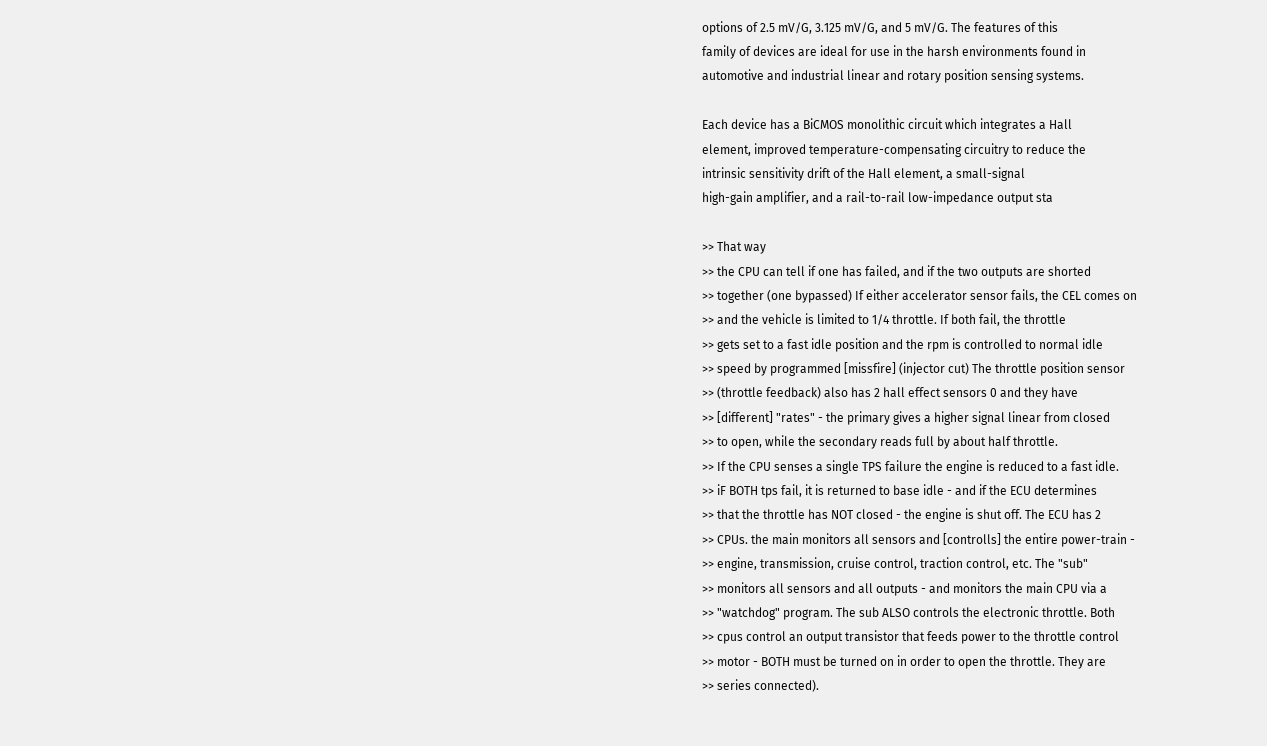options of 2.5 mV/G, 3.125 mV/G, and 5 mV/G. The features of this
family of devices are ideal for use in the harsh environments found in
automotive and industrial linear and rotary position sensing systems.

Each device has a BiCMOS monolithic circuit which integrates a Hall
element, improved temperature-compensating circuitry to reduce the
intrinsic sensitivity drift of the Hall element, a small-signal
high-gain amplifier, and a rail-to-rail low-impedance output sta

>> That way
>> the CPU can tell if one has failed, and if the two outputs are shorted
>> together (one bypassed) If either accelerator sensor fails, the CEL comes on
>> and the vehicle is limited to 1/4 throttle. If both fail, the throttle
>> gets set to a fast idle position and the rpm is controlled to normal idle
>> speed by programmed [missfire] (injector cut) The throttle position sensor
>> (throttle feedback) also has 2 hall effect sensors 0 and they have
>> [different] "rates" - the primary gives a higher signal linear from closed
>> to open, while the secondary reads full by about half throttle.
>> If the CPU senses a single TPS failure the engine is reduced to a fast idle.
>> iF BOTH tps fail, it is returned to base idle - and if the ECU determines
>> that the throttle has NOT closed - the engine is shut off. The ECU has 2
>> CPUs. the main monitors all sensors and [controlls] the entire power-train -
>> engine, transmission, cruise control, traction control, etc. The "sub"
>> monitors all sensors and all outputs - and monitors the main CPU via a
>> "watchdog" program. The sub ALSO controls the electronic throttle. Both
>> cpus control an output transistor that feeds power to the throttle control
>> motor - BOTH must be turned on in order to open the throttle. They are
>> series connected).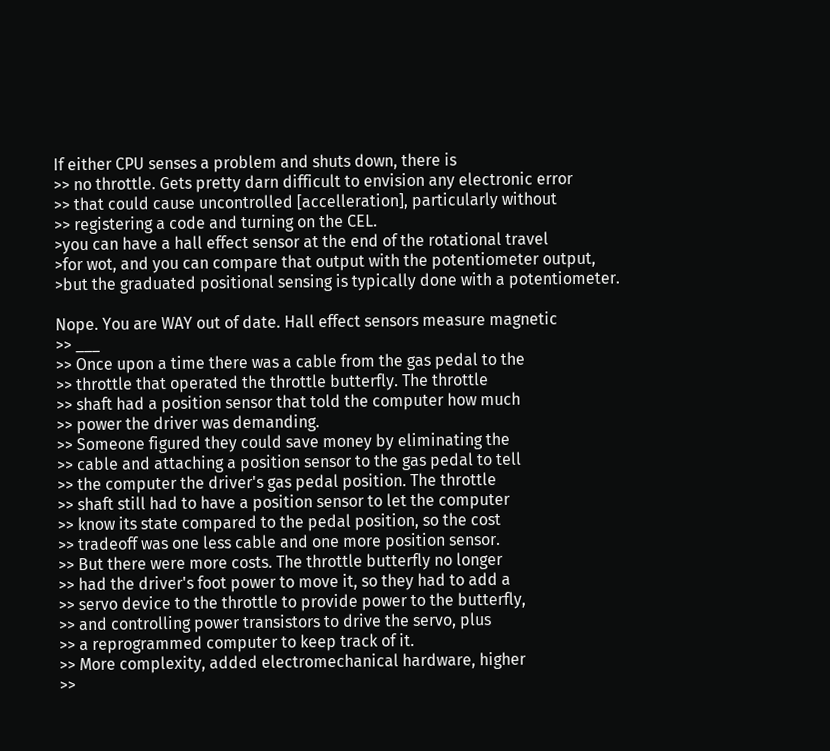If either CPU senses a problem and shuts down, there is
>> no throttle. Gets pretty darn difficult to envision any electronic error
>> that could cause uncontrolled [accelleration], particularly without
>> registering a code and turning on the CEL.
>you can have a hall effect sensor at the end of the rotational travel
>for wot, and you can compare that output with the potentiometer output,
>but the graduated positional sensing is typically done with a potentiometer.

Nope. You are WAY out of date. Hall effect sensors measure magnetic
>> ___
>> Once upon a time there was a cable from the gas pedal to the
>> throttle that operated the throttle butterfly. The throttle
>> shaft had a position sensor that told the computer how much
>> power the driver was demanding.
>> Someone figured they could save money by eliminating the
>> cable and attaching a position sensor to the gas pedal to tell
>> the computer the driver's gas pedal position. The throttle
>> shaft still had to have a position sensor to let the computer
>> know its state compared to the pedal position, so the cost
>> tradeoff was one less cable and one more position sensor.
>> But there were more costs. The throttle butterfly no longer
>> had the driver's foot power to move it, so they had to add a
>> servo device to the throttle to provide power to the butterfly,
>> and controlling power transistors to drive the servo, plus
>> a reprogrammed computer to keep track of it.
>> More complexity, added electromechanical hardware, higher
>>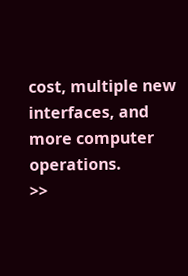cost, multiple new interfaces, and more computer operations.
>>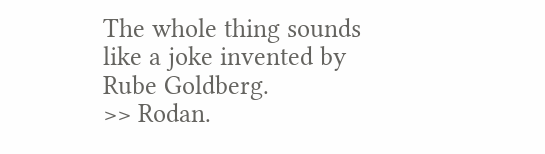The whole thing sounds like a joke invented by Rube Goldberg.
>> Rodan.